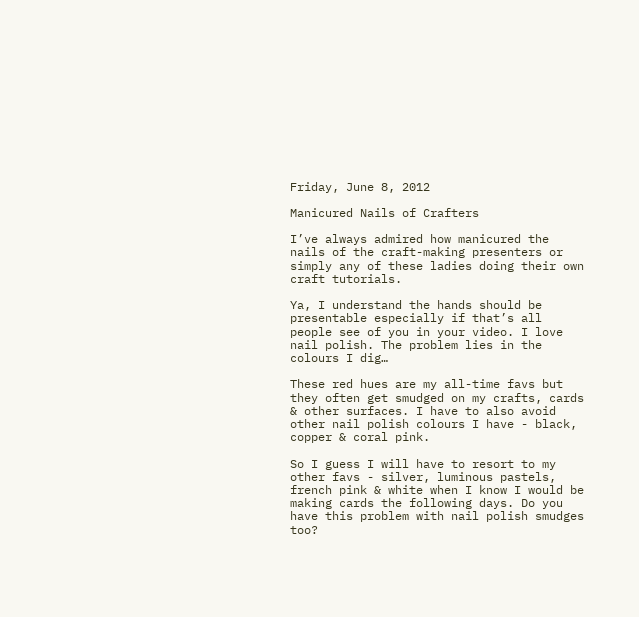Friday, June 8, 2012

Manicured Nails of Crafters

I’ve always admired how manicured the nails of the craft-making presenters or simply any of these ladies doing their own craft tutorials.

Ya, I understand the hands should be presentable especially if that’s all people see of you in your video. I love nail polish. The problem lies in the colours I dig…

These red hues are my all-time favs but they often get smudged on my crafts, cards & other surfaces. I have to also avoid other nail polish colours I have - black, copper & coral pink.

So I guess I will have to resort to my other favs - silver, luminous pastels, french pink & white when I know I would be making cards the following days. Do you have this problem with nail polish smudges too?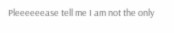Pleeeeeease tell me I am not the only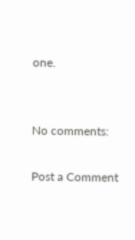one.


No comments:

Post a Comment